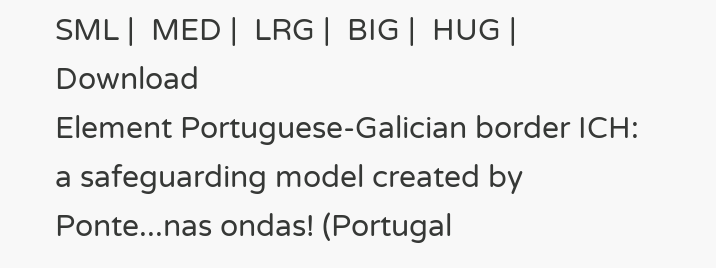SML |  MED |  LRG |  BIG |  HUG |  Download
Element Portuguese-Galician border ICH: a safeguarding model created by Ponte...nas ondas! (Portugal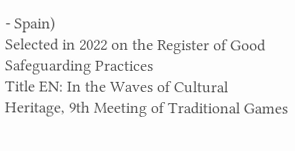- Spain)
Selected in 2022 on the Register of Good Safeguarding Practices
Title EN: In the Waves of Cultural Heritage, 9th Meeting of Traditional Games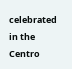celebrated in the Centro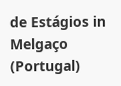de Estágios in Melgaço (Portugal)